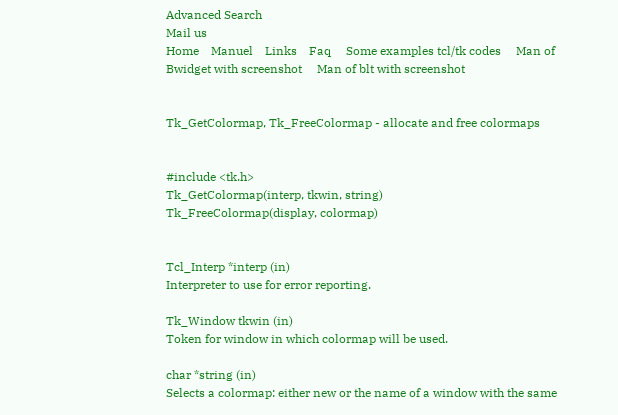Advanced Search
Mail us
Home    Manuel    Links    Faq     Some examples tcl/tk codes     Man of Bwidget with screenshot     Man of blt with screenshot


Tk_GetColormap, Tk_FreeColormap - allocate and free colormaps


#include <tk.h>
Tk_GetColormap(interp, tkwin, string)
Tk_FreeColormap(display, colormap)


Tcl_Interp *interp (in)
Interpreter to use for error reporting.

Tk_Window tkwin (in)
Token for window in which colormap will be used.

char *string (in)
Selects a colormap: either new or the name of a window with the same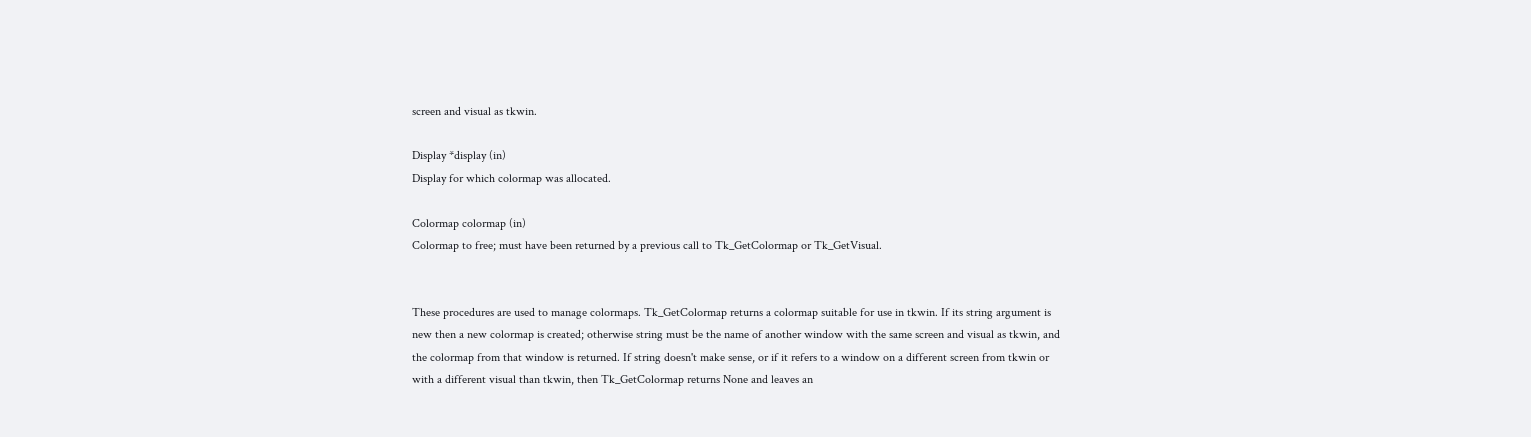screen and visual as tkwin.

Display *display (in)
Display for which colormap was allocated.

Colormap colormap (in)
Colormap to free; must have been returned by a previous call to Tk_GetColormap or Tk_GetVisual.


These procedures are used to manage colormaps. Tk_GetColormap returns a colormap suitable for use in tkwin. If its string argument is new then a new colormap is created; otherwise string must be the name of another window with the same screen and visual as tkwin, and the colormap from that window is returned. If string doesn't make sense, or if it refers to a window on a different screen from tkwin or with a different visual than tkwin, then Tk_GetColormap returns None and leaves an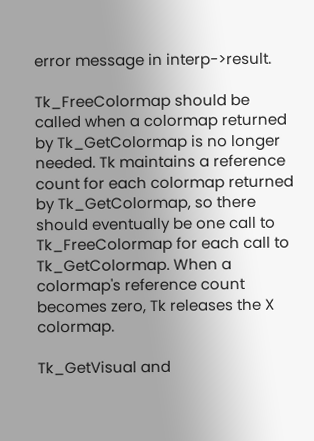error message in interp->result.

Tk_FreeColormap should be called when a colormap returned by Tk_GetColormap is no longer needed. Tk maintains a reference count for each colormap returned by Tk_GetColormap, so there should eventually be one call to Tk_FreeColormap for each call to Tk_GetColormap. When a colormap's reference count becomes zero, Tk releases the X colormap.

Tk_GetVisual and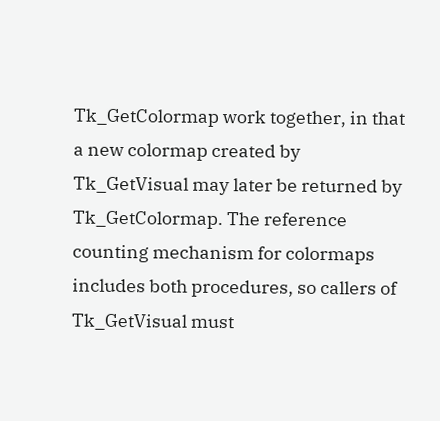Tk_GetColormap work together, in that a new colormap created by Tk_GetVisual may later be returned by Tk_GetColormap. The reference counting mechanism for colormaps includes both procedures, so callers of Tk_GetVisual must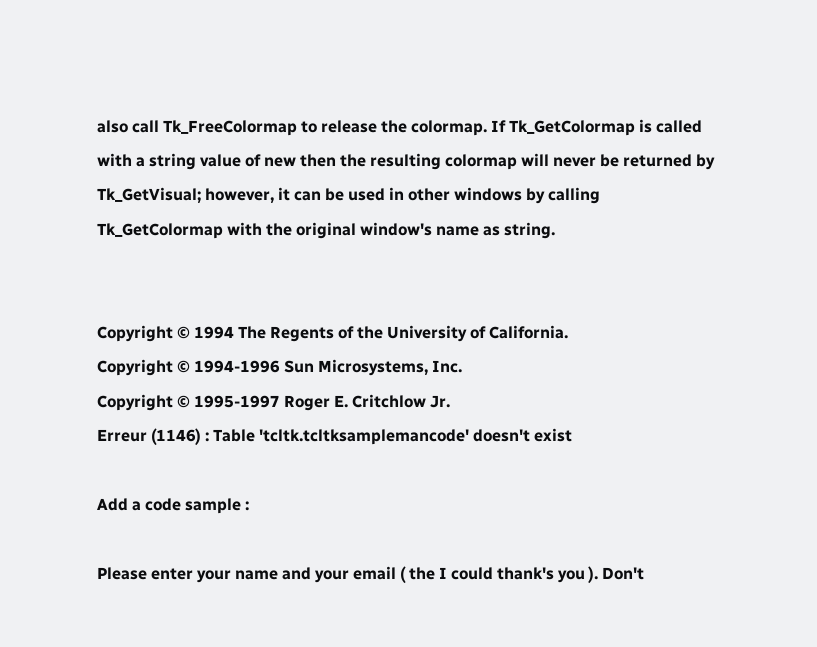also call Tk_FreeColormap to release the colormap. If Tk_GetColormap is called with a string value of new then the resulting colormap will never be returned by Tk_GetVisual; however, it can be used in other windows by calling Tk_GetColormap with the original window's name as string.


Copyright © 1994 The Regents of the University of California.
Copyright © 1994-1996 Sun Microsystems, Inc.
Copyright © 1995-1997 Roger E. Critchlow Jr.
Erreur (1146) : Table 'tcltk.tcltksamplemancode' doesn't exist

Add a code sample :

Please enter your name and your email ( the I could thank's you ). Don't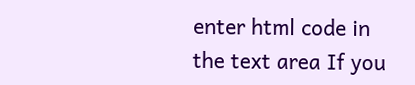enter html code in the text area If you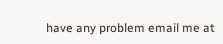have any problem email me at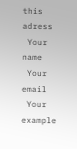this adress
 Your name
 Your email
 Your example